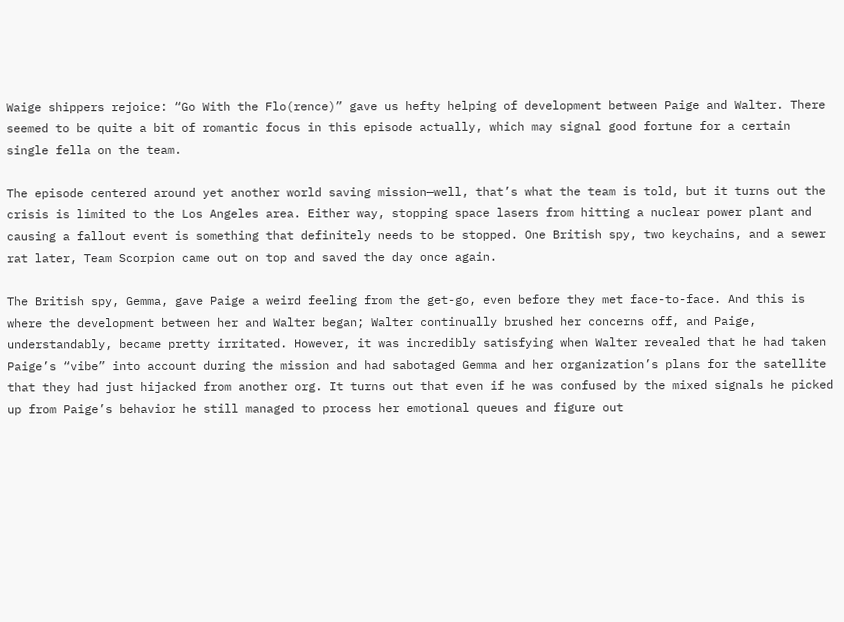Waige shippers rejoice: “Go With the Flo(rence)” gave us hefty helping of development between Paige and Walter. There seemed to be quite a bit of romantic focus in this episode actually, which may signal good fortune for a certain single fella on the team.

The episode centered around yet another world saving mission—well, that’s what the team is told, but it turns out the crisis is limited to the Los Angeles area. Either way, stopping space lasers from hitting a nuclear power plant and causing a fallout event is something that definitely needs to be stopped. One British spy, two keychains, and a sewer rat later, Team Scorpion came out on top and saved the day once again.

The British spy, Gemma, gave Paige a weird feeling from the get-go, even before they met face-to-face. And this is where the development between her and Walter began; Walter continually brushed her concerns off, and Paige, understandably, became pretty irritated. However, it was incredibly satisfying when Walter revealed that he had taken Paige’s “vibe” into account during the mission and had sabotaged Gemma and her organization’s plans for the satellite that they had just hijacked from another org. It turns out that even if he was confused by the mixed signals he picked up from Paige’s behavior he still managed to process her emotional queues and figure out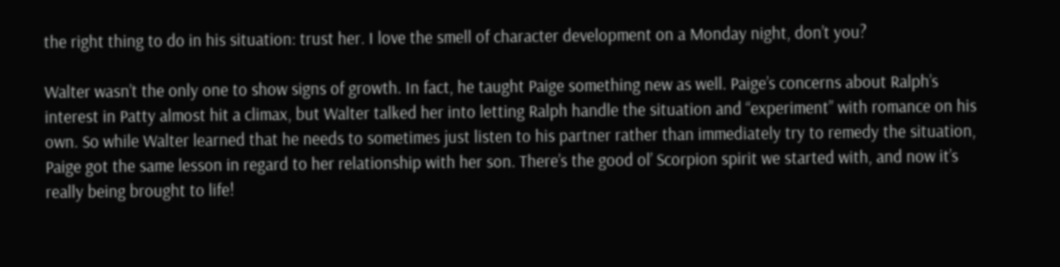the right thing to do in his situation: trust her. I love the smell of character development on a Monday night, don’t you?

Walter wasn’t the only one to show signs of growth. In fact, he taught Paige something new as well. Paige’s concerns about Ralph’s interest in Patty almost hit a climax, but Walter talked her into letting Ralph handle the situation and “experiment” with romance on his own. So while Walter learned that he needs to sometimes just listen to his partner rather than immediately try to remedy the situation, Paige got the same lesson in regard to her relationship with her son. There’s the good ol’ Scorpion spirit we started with, and now it’s really being brought to life!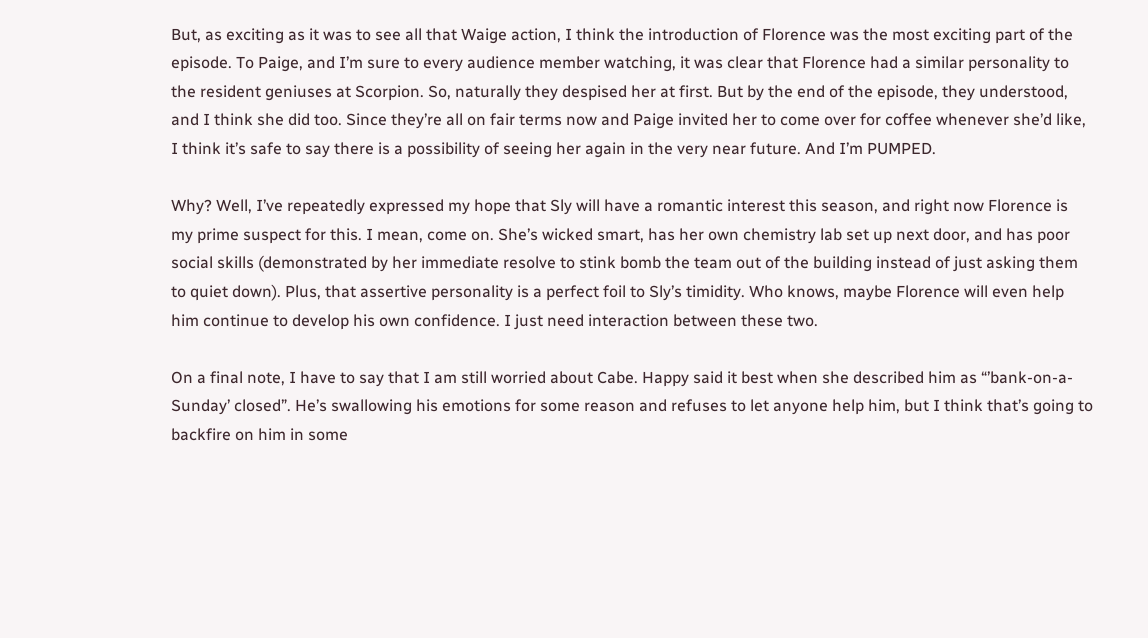But, as exciting as it was to see all that Waige action, I think the introduction of Florence was the most exciting part of the episode. To Paige, and I’m sure to every audience member watching, it was clear that Florence had a similar personality to the resident geniuses at Scorpion. So, naturally they despised her at first. But by the end of the episode, they understood, and I think she did too. Since they’re all on fair terms now and Paige invited her to come over for coffee whenever she’d like, I think it’s safe to say there is a possibility of seeing her again in the very near future. And I’m PUMPED.

Why? Well, I’ve repeatedly expressed my hope that Sly will have a romantic interest this season, and right now Florence is my prime suspect for this. I mean, come on. She’s wicked smart, has her own chemistry lab set up next door, and has poor social skills (demonstrated by her immediate resolve to stink bomb the team out of the building instead of just asking them to quiet down). Plus, that assertive personality is a perfect foil to Sly’s timidity. Who knows, maybe Florence will even help him continue to develop his own confidence. I just need interaction between these two.

On a final note, I have to say that I am still worried about Cabe. Happy said it best when she described him as “’bank-on-a-Sunday’ closed”. He’s swallowing his emotions for some reason and refuses to let anyone help him, but I think that’s going to backfire on him in some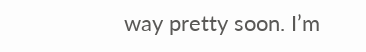way pretty soon. I’m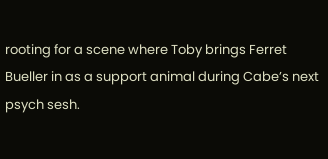rooting for a scene where Toby brings Ferret Bueller in as a support animal during Cabe’s next psych sesh.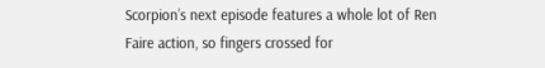Scorpion’s next episode features a whole lot of Ren Faire action, so fingers crossed for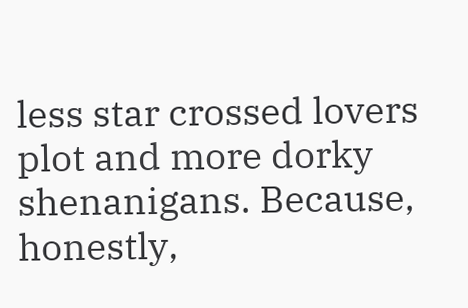less star crossed lovers plot and more dorky shenanigans. Because, honestly,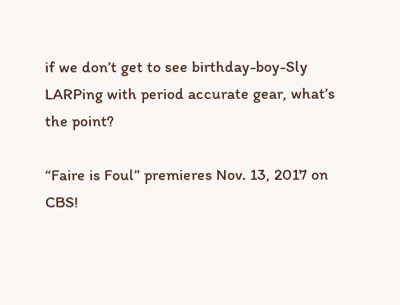if we don’t get to see birthday-boy-Sly LARPing with period accurate gear, what’s the point?

“Faire is Foul” premieres Nov. 13, 2017 on CBS!